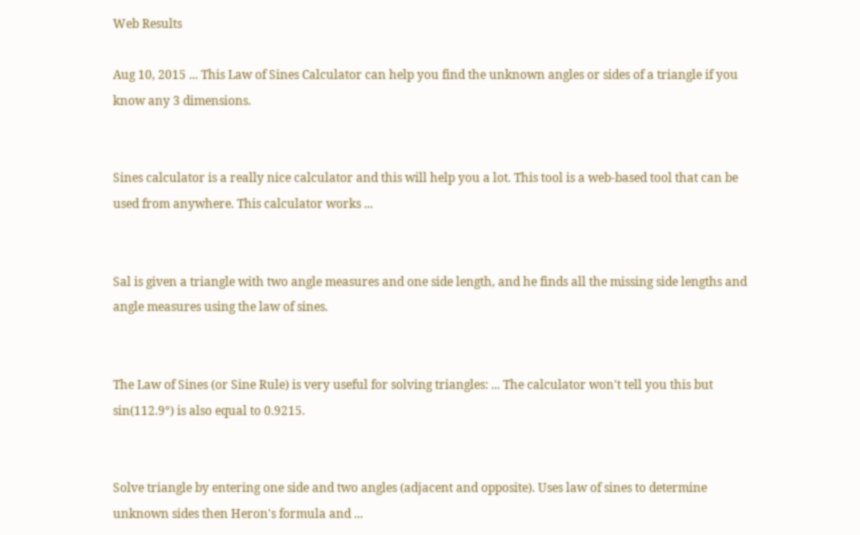Web Results

Aug 10, 2015 ... This Law of Sines Calculator can help you find the unknown angles or sides of a triangle if you know any 3 dimensions.


Sines calculator is a really nice calculator and this will help you a lot. This tool is a web-based tool that can be used from anywhere. This calculator works ...


Sal is given a triangle with two angle measures and one side length, and he finds all the missing side lengths and angle measures using the law of sines.


The Law of Sines (or Sine Rule) is very useful for solving triangles: ... The calculator won't tell you this but sin(112.9°) is also equal to 0.9215.


Solve triangle by entering one side and two angles (adjacent and opposite). Uses law of sines to determine unknown sides then Heron's formula and ...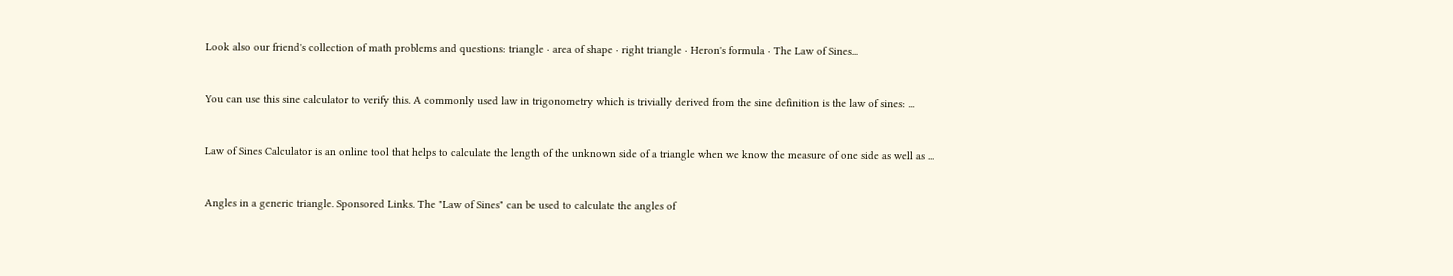Look also our friend's collection of math problems and questions: triangle · area of shape · right triangle · Heron's formula · The Law of Sines...


You can use this sine calculator to verify this. A commonly used law in trigonometry which is trivially derived from the sine definition is the law of sines: ...


Law of Sines Calculator is an online tool that helps to calculate the length of the unknown side of a triangle when we know the measure of one side as well as ...


Angles in a generic triangle. Sponsored Links. The "Law of Sines" can be used to calculate the angles of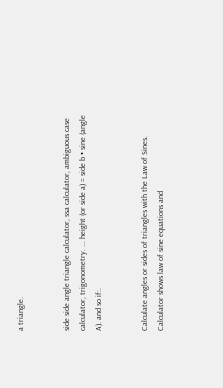a triangle.


side side angle triangle calculator, ssa calculator, ambiguous case calculator, trigonometry. ... height (or side a) = side b • sine (angle A). and so if:.


Calculate angles or sides of triangles with the Law of Sines. Calculator shows law of sine equations and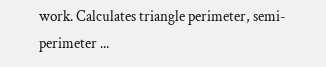work. Calculates triangle perimeter, semi-perimeter ...